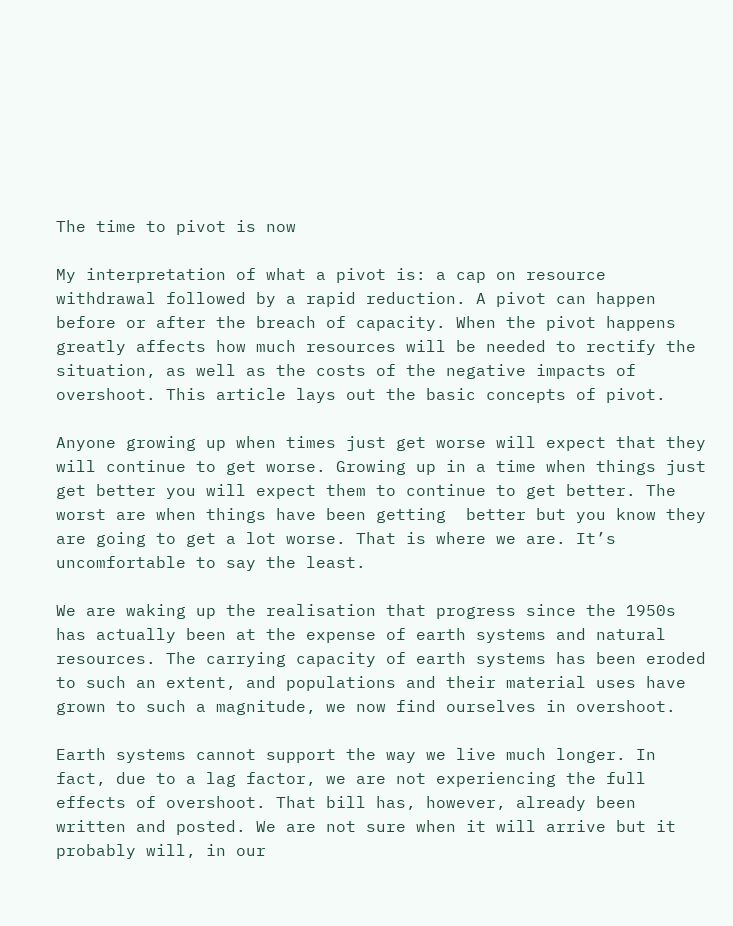The time to pivot is now

My interpretation of what a pivot is: a cap on resource withdrawal followed by a rapid reduction. A pivot can happen before or after the breach of capacity. When the pivot happens greatly affects how much resources will be needed to rectify the situation, as well as the costs of the negative impacts of overshoot. This article lays out the basic concepts of pivot.

Anyone growing up when times just get worse will expect that they will continue to get worse. Growing up in a time when things just get better you will expect them to continue to get better. The worst are when things have been getting  better but you know they are going to get a lot worse. That is where we are. It’s uncomfortable to say the least.

We are waking up the realisation that progress since the 1950s has actually been at the expense of earth systems and natural resources. The carrying capacity of earth systems has been eroded to such an extent, and populations and their material uses have grown to such a magnitude, we now find ourselves in overshoot.

Earth systems cannot support the way we live much longer. In fact, due to a lag factor, we are not experiencing the full effects of overshoot. That bill has, however, already been written and posted. We are not sure when it will arrive but it probably will, in our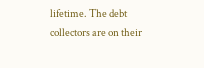lifetime. The debt collectors are on their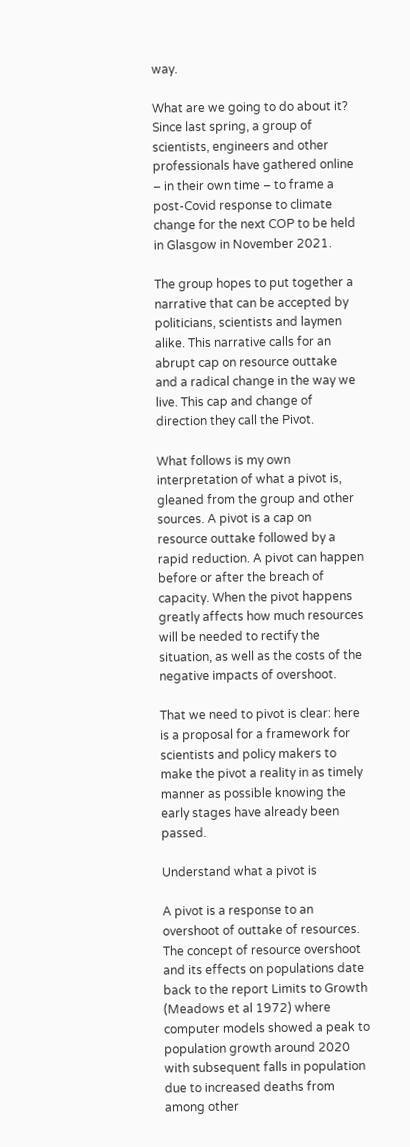way.

What are we going to do about it? Since last spring, a group of scientists, engineers and other professionals have gathered online – in their own time – to frame a post-Covid response to climate change for the next COP to be held in Glasgow in November 2021.

The group hopes to put together a narrative that can be accepted by politicians, scientists and laymen alike. This narrative calls for an abrupt cap on resource outtake and a radical change in the way we live. This cap and change of direction they call the Pivot.

What follows is my own interpretation of what a pivot is, gleaned from the group and other sources. A pivot is a cap on resource outtake followed by a rapid reduction. A pivot can happen before or after the breach of capacity. When the pivot happens greatly affects how much resources will be needed to rectify the situation, as well as the costs of the negative impacts of overshoot.

That we need to pivot is clear: here is a proposal for a framework for scientists and policy makers to make the pivot a reality in as timely manner as possible knowing the early stages have already been passed.

Understand what a pivot is

A pivot is a response to an overshoot of outtake of resources. The concept of resource overshoot and its effects on populations date back to the report Limits to Growth  (Meadows et al 1972) where computer models showed a peak to population growth around 2020 with subsequent falls in population due to increased deaths from among other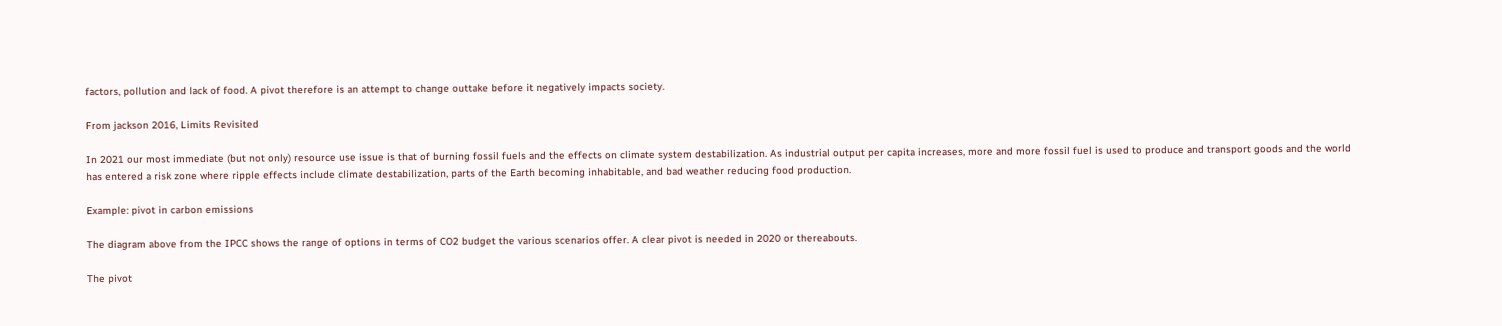factors, pollution and lack of food. A pivot therefore is an attempt to change outtake before it negatively impacts society.

From jackson 2016, Limits Revisited

In 2021 our most immediate (but not only) resource use issue is that of burning fossil fuels and the effects on climate system destabilization. As industrial output per capita increases, more and more fossil fuel is used to produce and transport goods and the world has entered a risk zone where ripple effects include climate destabilization, parts of the Earth becoming inhabitable, and bad weather reducing food production.

Example: pivot in carbon emissions

The diagram above from the IPCC shows the range of options in terms of CO2 budget the various scenarios offer. A clear pivot is needed in 2020 or thereabouts.

The pivot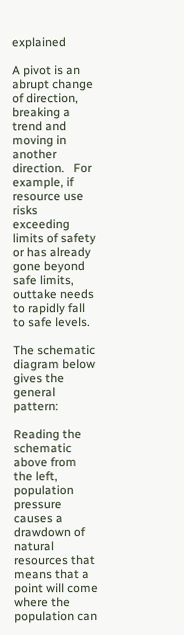explained

A pivot is an abrupt change of direction, breaking a trend and moving in another direction.   For example, if resource use risks exceeding limits of safety or has already gone beyond safe limits, outtake needs to rapidly fall to safe levels.

The schematic diagram below gives the general pattern:

Reading the schematic above from the left, population pressure causes a drawdown of natural resources that means that a point will come where the population can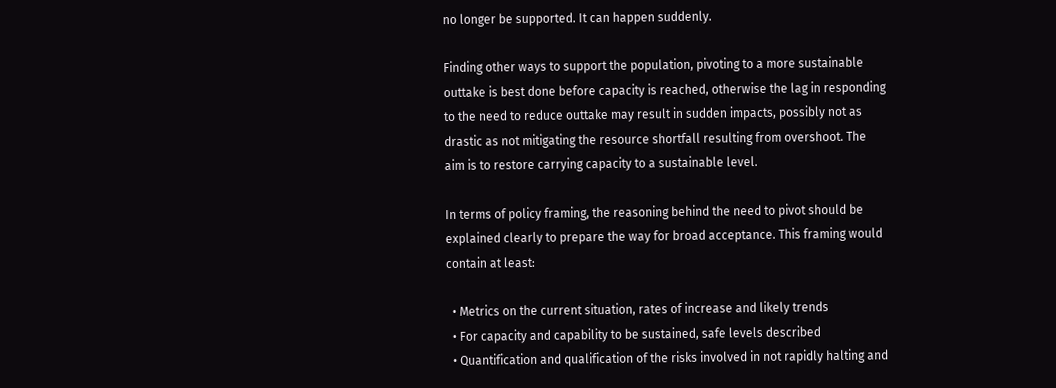no longer be supported. It can happen suddenly.

Finding other ways to support the population, pivoting to a more sustainable outtake is best done before capacity is reached, otherwise the lag in responding to the need to reduce outtake may result in sudden impacts, possibly not as drastic as not mitigating the resource shortfall resulting from overshoot. The aim is to restore carrying capacity to a sustainable level.

In terms of policy framing, the reasoning behind the need to pivot should be explained clearly to prepare the way for broad acceptance. This framing would contain at least:

  • Metrics on the current situation, rates of increase and likely trends
  • For capacity and capability to be sustained, safe levels described
  • Quantification and qualification of the risks involved in not rapidly halting and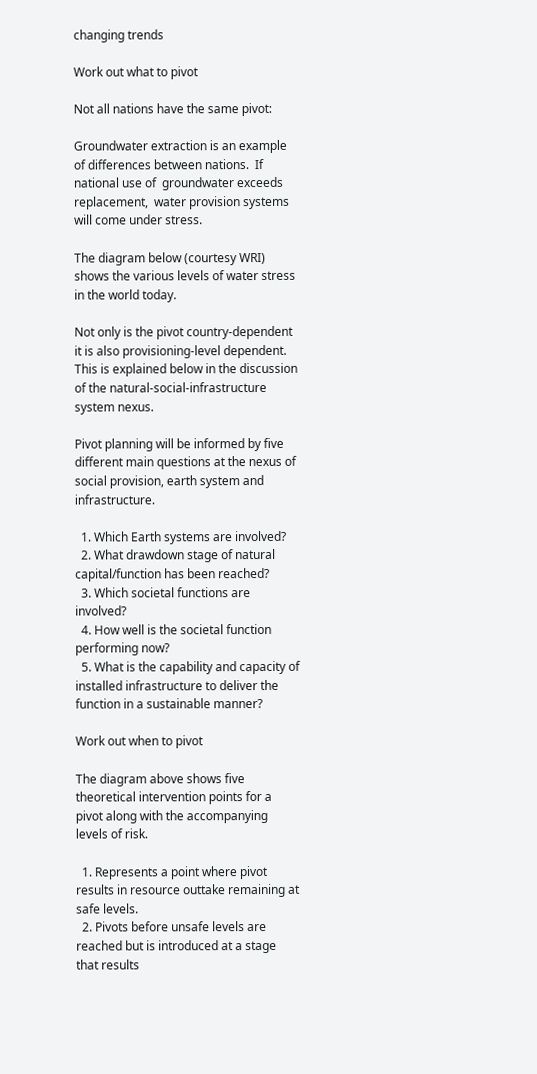changing trends

Work out what to pivot

Not all nations have the same pivot:

Groundwater extraction is an example of differences between nations.  If national use of  groundwater exceeds replacement,  water provision systems will come under stress.

The diagram below (courtesy WRI) shows the various levels of water stress in the world today.

Not only is the pivot country-dependent it is also provisioning-level dependent.  This is explained below in the discussion of the natural-social-infrastructure system nexus.

Pivot planning will be informed by five different main questions at the nexus of social provision, earth system and infrastructure.

  1. Which Earth systems are involved?
  2. What drawdown stage of natural capital/function has been reached?
  3. Which societal functions are involved?
  4. How well is the societal function performing now?
  5. What is the capability and capacity of installed infrastructure to deliver the function in a sustainable manner?

Work out when to pivot

The diagram above shows five theoretical intervention points for a pivot along with the accompanying levels of risk.

  1. Represents a point where pivot results in resource outtake remaining at safe levels.
  2. Pivots before unsafe levels are reached but is introduced at a stage that results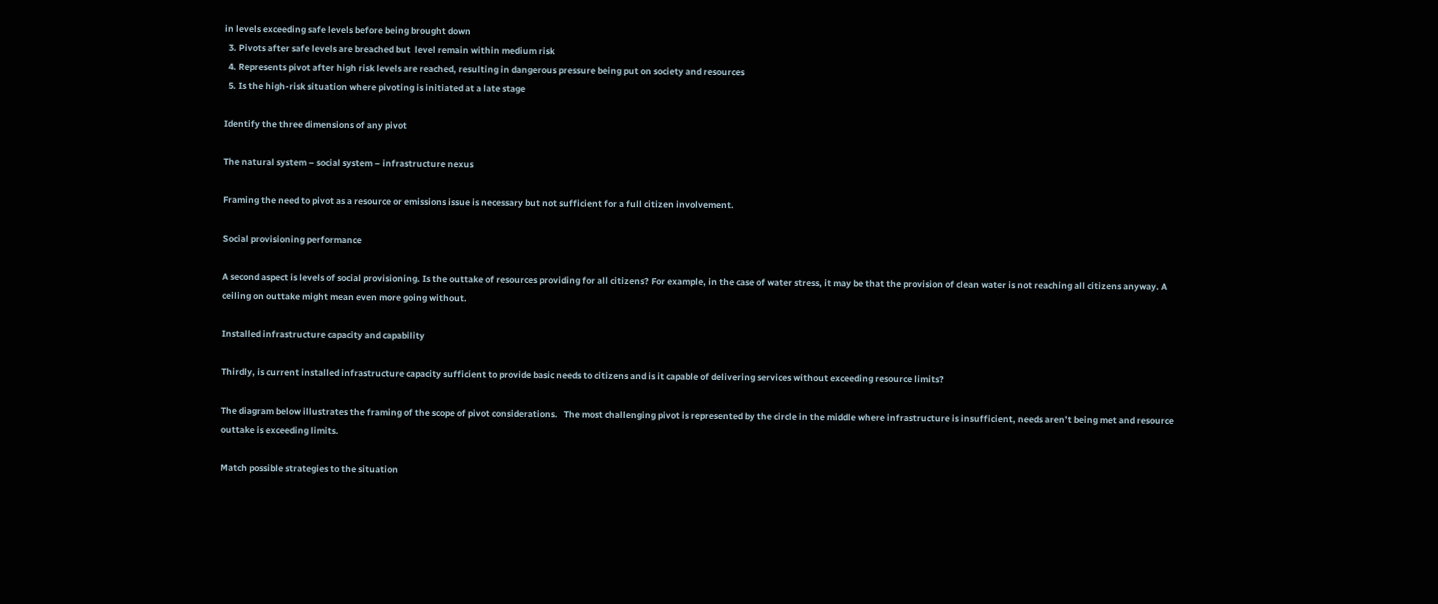in levels exceeding safe levels before being brought down
  3. Pivots after safe levels are breached but  level remain within medium risk
  4. Represents pivot after high risk levels are reached, resulting in dangerous pressure being put on society and resources
  5. Is the high-risk situation where pivoting is initiated at a late stage

Identify the three dimensions of any pivot

The natural system – social system – infrastructure nexus

Framing the need to pivot as a resource or emissions issue is necessary but not sufficient for a full citizen involvement.

Social provisioning performance

A second aspect is levels of social provisioning. Is the outtake of resources providing for all citizens? For example, in the case of water stress, it may be that the provision of clean water is not reaching all citizens anyway. A ceiling on outtake might mean even more going without.

Installed infrastructure capacity and capability

Thirdly, is current installed infrastructure capacity sufficient to provide basic needs to citizens and is it capable of delivering services without exceeding resource limits?

The diagram below illustrates the framing of the scope of pivot considerations.   The most challenging pivot is represented by the circle in the middle where infrastructure is insufficient, needs aren’t being met and resource outtake is exceeding limits.

Match possible strategies to the situation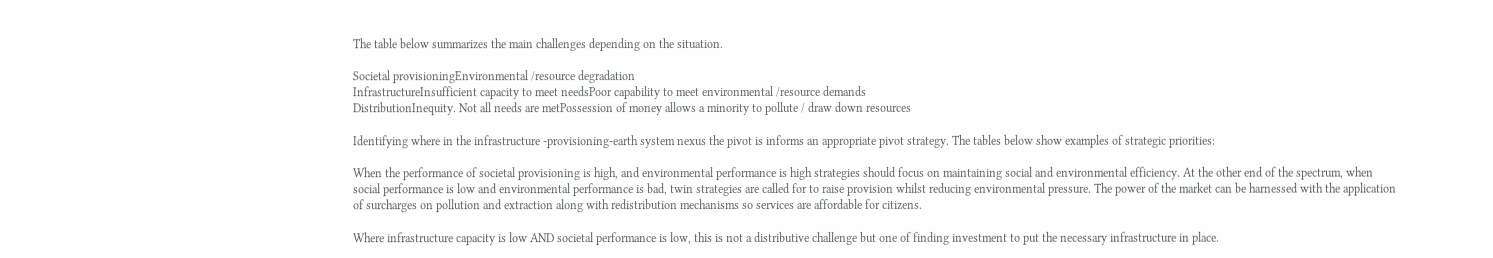The table below summarizes the main challenges depending on the situation.

Societal provisioningEnvironmental /resource degradation
InfrastructureInsufficient capacity to meet needsPoor capability to meet environmental /resource demands
DistributionInequity. Not all needs are metPossession of money allows a minority to pollute / draw down resources

Identifying where in the infrastructure -provisioning-earth system nexus the pivot is informs an appropriate pivot strategy. The tables below show examples of strategic priorities:

When the performance of societal provisioning is high, and environmental performance is high strategies should focus on maintaining social and environmental efficiency. At the other end of the spectrum, when social performance is low and environmental performance is bad, twin strategies are called for to raise provision whilst reducing environmental pressure. The power of the market can be harnessed with the application of surcharges on pollution and extraction along with redistribution mechanisms so services are affordable for citizens.

Where infrastructure capacity is low AND societal performance is low, this is not a distributive challenge but one of finding investment to put the necessary infrastructure in place.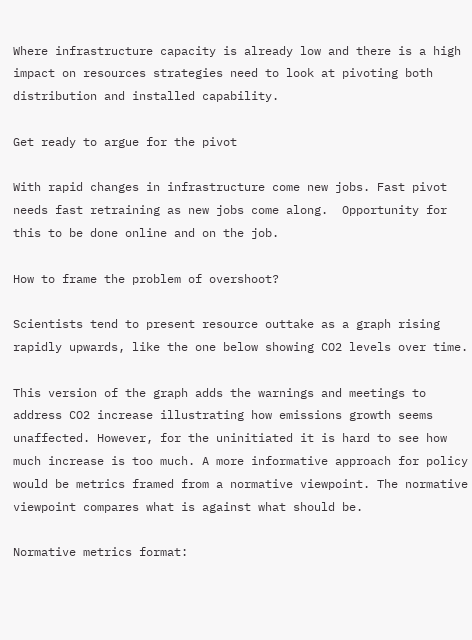Where infrastructure capacity is already low and there is a high impact on resources strategies need to look at pivoting both distribution and installed capability.

Get ready to argue for the pivot

With rapid changes in infrastructure come new jobs. Fast pivot needs fast retraining as new jobs come along.  Opportunity for this to be done online and on the job.

How to frame the problem of overshoot?

Scientists tend to present resource outtake as a graph rising rapidly upwards, like the one below showing CO2 levels over time.

This version of the graph adds the warnings and meetings to address CO2 increase illustrating how emissions growth seems unaffected. However, for the uninitiated it is hard to see how much increase is too much. A more informative approach for policy would be metrics framed from a normative viewpoint. The normative viewpoint compares what is against what should be.

Normative metrics format: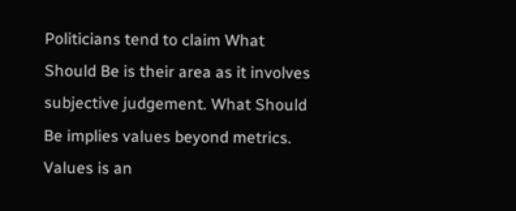Politicians tend to claim What Should Be is their area as it involves subjective judgement. What Should Be implies values beyond metrics. Values is an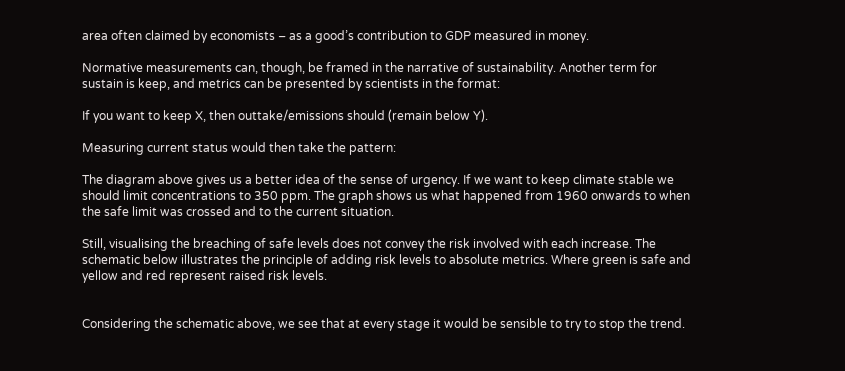area often claimed by economists – as a good’s contribution to GDP measured in money.

Normative measurements can, though, be framed in the narrative of sustainability. Another term for sustain is keep, and metrics can be presented by scientists in the format:

If you want to keep X, then outtake/emissions should (remain below Y).

Measuring current status would then take the pattern:

The diagram above gives us a better idea of the sense of urgency. If we want to keep climate stable we should limit concentrations to 350 ppm. The graph shows us what happened from 1960 onwards to when the safe limit was crossed and to the current situation.

Still, visualising the breaching of safe levels does not convey the risk involved with each increase. The schematic below illustrates the principle of adding risk levels to absolute metrics. Where green is safe and yellow and red represent raised risk levels.


Considering the schematic above, we see that at every stage it would be sensible to try to stop the trend.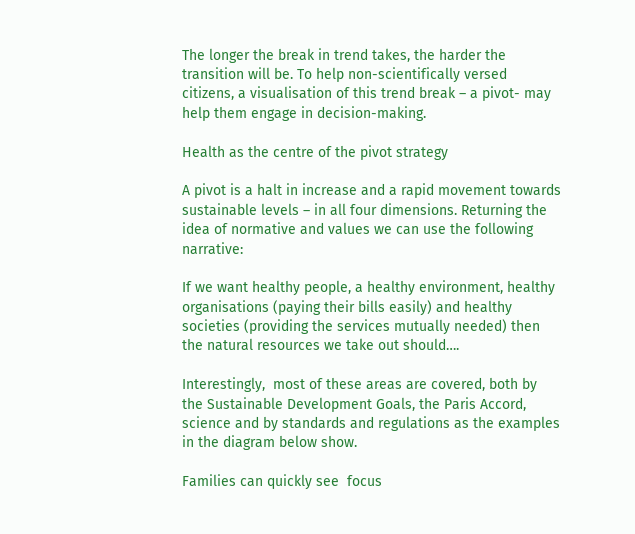The longer the break in trend takes, the harder the transition will be. To help non-scientifically versed citizens, a visualisation of this trend break – a pivot- may help them engage in decision-making.

Health as the centre of the pivot strategy

A pivot is a halt in increase and a rapid movement towards sustainable levels – in all four dimensions. Returning the idea of normative and values we can use the following narrative:

If we want healthy people, a healthy environment, healthy organisations (paying their bills easily) and healthy societies (providing the services mutually needed) then the natural resources we take out should….

Interestingly,  most of these areas are covered, both by the Sustainable Development Goals, the Paris Accord, science and by standards and regulations as the examples in the diagram below show.

Families can quickly see  focus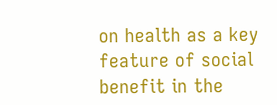on health as a key feature of social benefit in the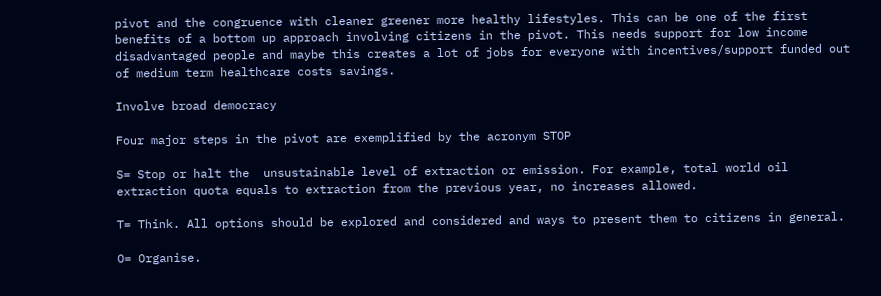pivot and the congruence with cleaner greener more healthy lifestyles. This can be one of the first benefits of a bottom up approach involving citizens in the pivot. This needs support for low income disadvantaged people and maybe this creates a lot of jobs for everyone with incentives/support funded out of medium term healthcare costs savings.

Involve broad democracy

Four major steps in the pivot are exemplified by the acronym STOP

S= Stop or halt the  unsustainable level of extraction or emission. For example, total world oil extraction quota equals to extraction from the previous year, no increases allowed.

T= Think. All options should be explored and considered and ways to present them to citizens in general.

O= Organise.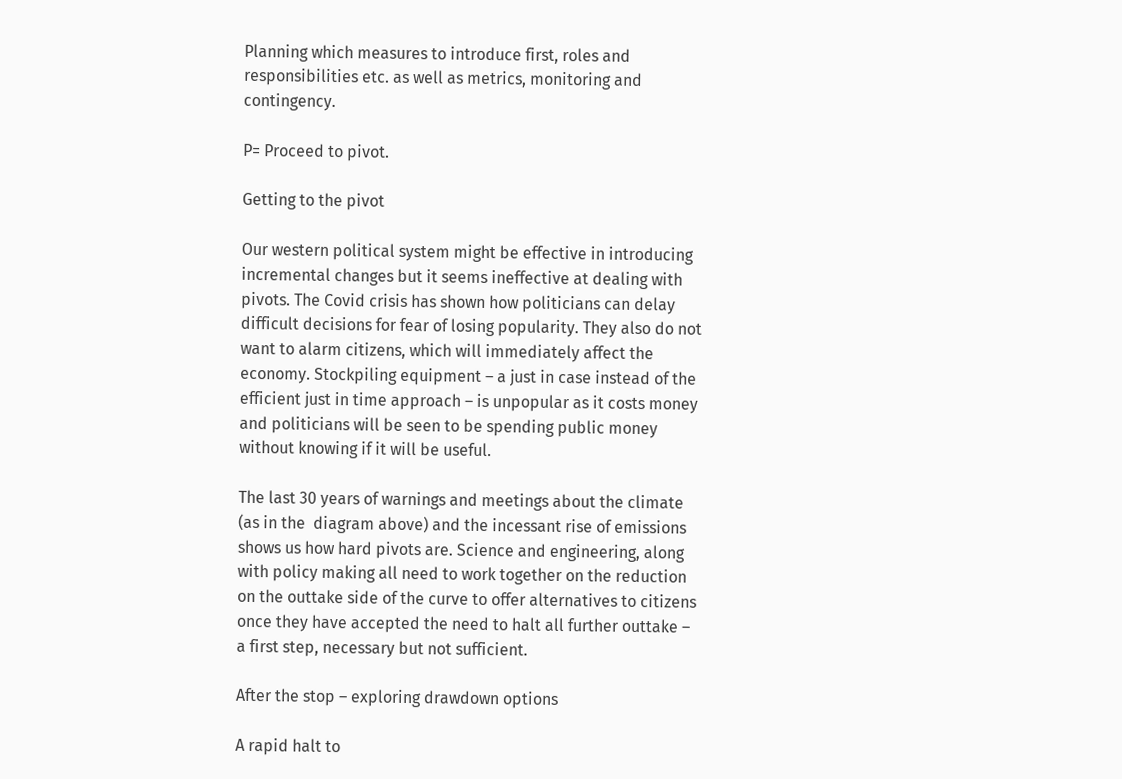Planning which measures to introduce first, roles and responsibilities etc. as well as metrics, monitoring and contingency.

P= Proceed to pivot.

Getting to the pivot

Our western political system might be effective in introducing incremental changes but it seems ineffective at dealing with pivots. The Covid crisis has shown how politicians can delay difficult decisions for fear of losing popularity. They also do not want to alarm citizens, which will immediately affect the economy. Stockpiling equipment – a just in case instead of the efficient just in time approach – is unpopular as it costs money and politicians will be seen to be spending public money without knowing if it will be useful.

The last 30 years of warnings and meetings about the climate (as in the  diagram above) and the incessant rise of emissions shows us how hard pivots are. Science and engineering, along with policy making all need to work together on the reduction on the outtake side of the curve to offer alternatives to citizens once they have accepted the need to halt all further outtake – a first step, necessary but not sufficient.

After the stop – exploring drawdown options

A rapid halt to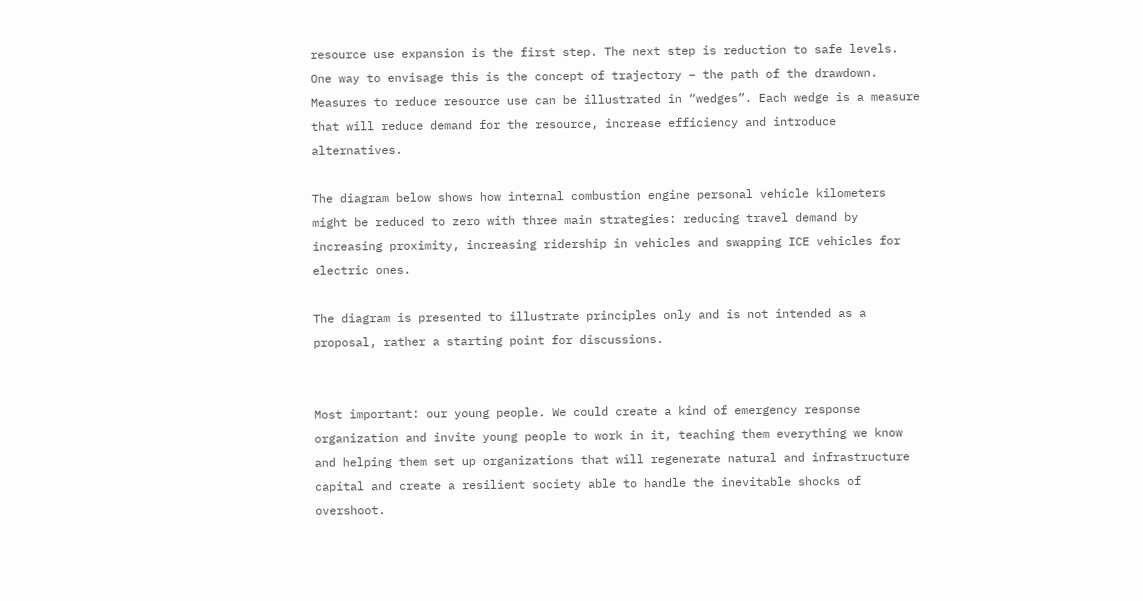resource use expansion is the first step. The next step is reduction to safe levels.  One way to envisage this is the concept of trajectory – the path of the drawdown. Measures to reduce resource use can be illustrated in “wedges”. Each wedge is a measure that will reduce demand for the resource, increase efficiency and introduce alternatives.

The diagram below shows how internal combustion engine personal vehicle kilometers  might be reduced to zero with three main strategies: reducing travel demand by increasing proximity, increasing ridership in vehicles and swapping ICE vehicles for electric ones.

The diagram is presented to illustrate principles only and is not intended as a proposal, rather a starting point for discussions.


Most important: our young people. We could create a kind of emergency response organization and invite young people to work in it, teaching them everything we know and helping them set up organizations that will regenerate natural and infrastructure capital and create a resilient society able to handle the inevitable shocks of overshoot.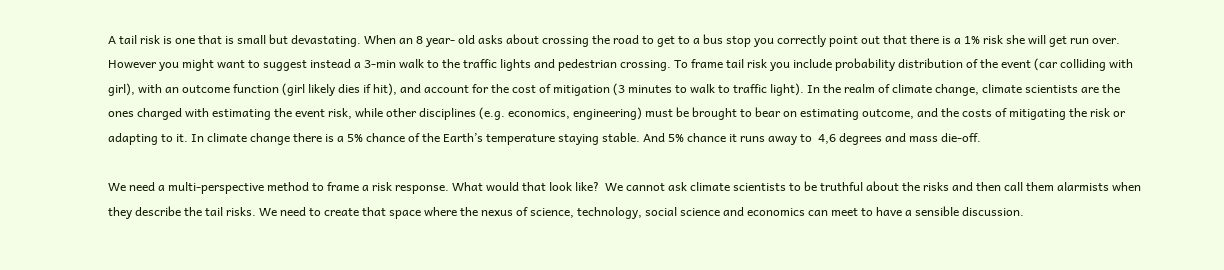A tail risk is one that is small but devastating. When an 8 year- old asks about crossing the road to get to a bus stop you correctly point out that there is a 1% risk she will get run over. However you might want to suggest instead a 3-min walk to the traffic lights and pedestrian crossing. To frame tail risk you include probability distribution of the event (car colliding with girl), with an outcome function (girl likely dies if hit), and account for the cost of mitigation (3 minutes to walk to traffic light). In the realm of climate change, climate scientists are the ones charged with estimating the event risk, while other disciplines (e.g. economics, engineering) must be brought to bear on estimating outcome, and the costs of mitigating the risk or adapting to it. In climate change there is a 5% chance of the Earth’s temperature staying stable. And 5% chance it runs away to  4,6 degrees and mass die-off.

We need a multi-perspective method to frame a risk response. What would that look like?  We cannot ask climate scientists to be truthful about the risks and then call them alarmists when they describe the tail risks. We need to create that space where the nexus of science, technology, social science and economics can meet to have a sensible discussion.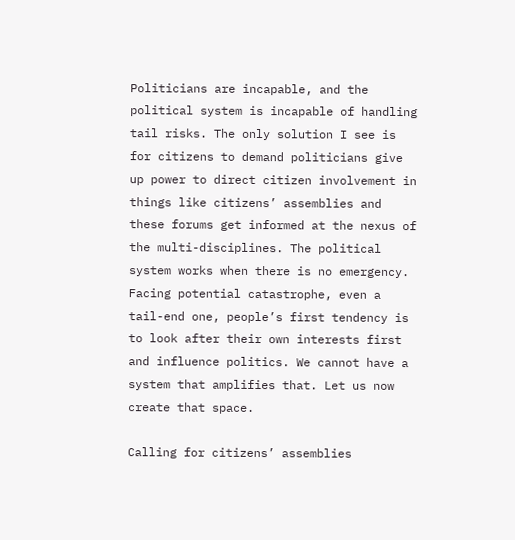Politicians are incapable, and the political system is incapable of handling tail risks. The only solution I see is for citizens to demand politicians give up power to direct citizen involvement in things like citizens’ assemblies and these forums get informed at the nexus of the multi-disciplines. The political system works when there is no emergency. Facing potential catastrophe, even a tail-end one, people’s first tendency is to look after their own interests first and influence politics. We cannot have a system that amplifies that. Let us now create that space.

Calling for citizens’ assemblies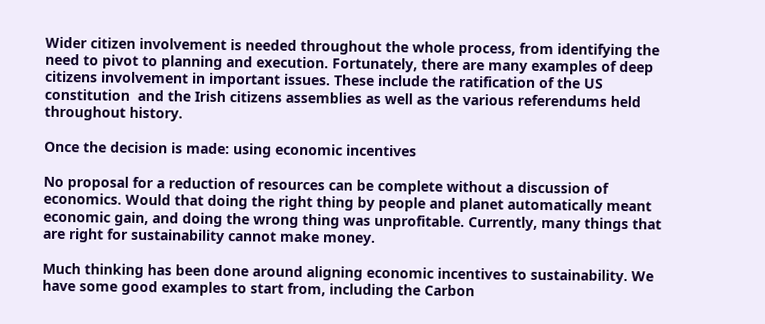Wider citizen involvement is needed throughout the whole process, from identifying the need to pivot to planning and execution. Fortunately, there are many examples of deep citizens involvement in important issues. These include the ratification of the US constitution  and the Irish citizens assemblies as well as the various referendums held throughout history.

Once the decision is made: using economic incentives

No proposal for a reduction of resources can be complete without a discussion of economics. Would that doing the right thing by people and planet automatically meant economic gain, and doing the wrong thing was unprofitable. Currently, many things that are right for sustainability cannot make money.

Much thinking has been done around aligning economic incentives to sustainability. We have some good examples to start from, including the Carbon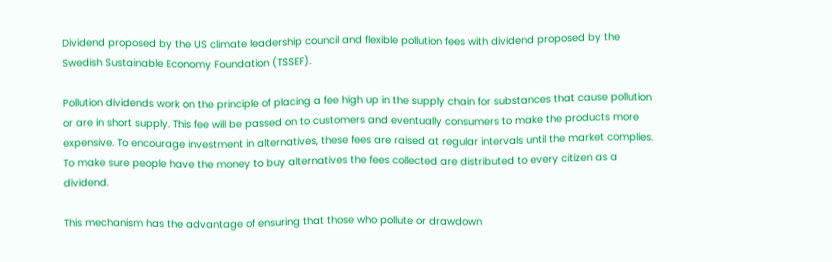Dividend proposed by the US climate leadership council and flexible pollution fees with dividend proposed by the Swedish Sustainable Economy Foundation (TSSEF).

Pollution dividends work on the principle of placing a fee high up in the supply chain for substances that cause pollution or are in short supply. This fee will be passed on to customers and eventually consumers to make the products more expensive. To encourage investment in alternatives, these fees are raised at regular intervals until the market complies. To make sure people have the money to buy alternatives the fees collected are distributed to every citizen as a dividend.

This mechanism has the advantage of ensuring that those who pollute or drawdown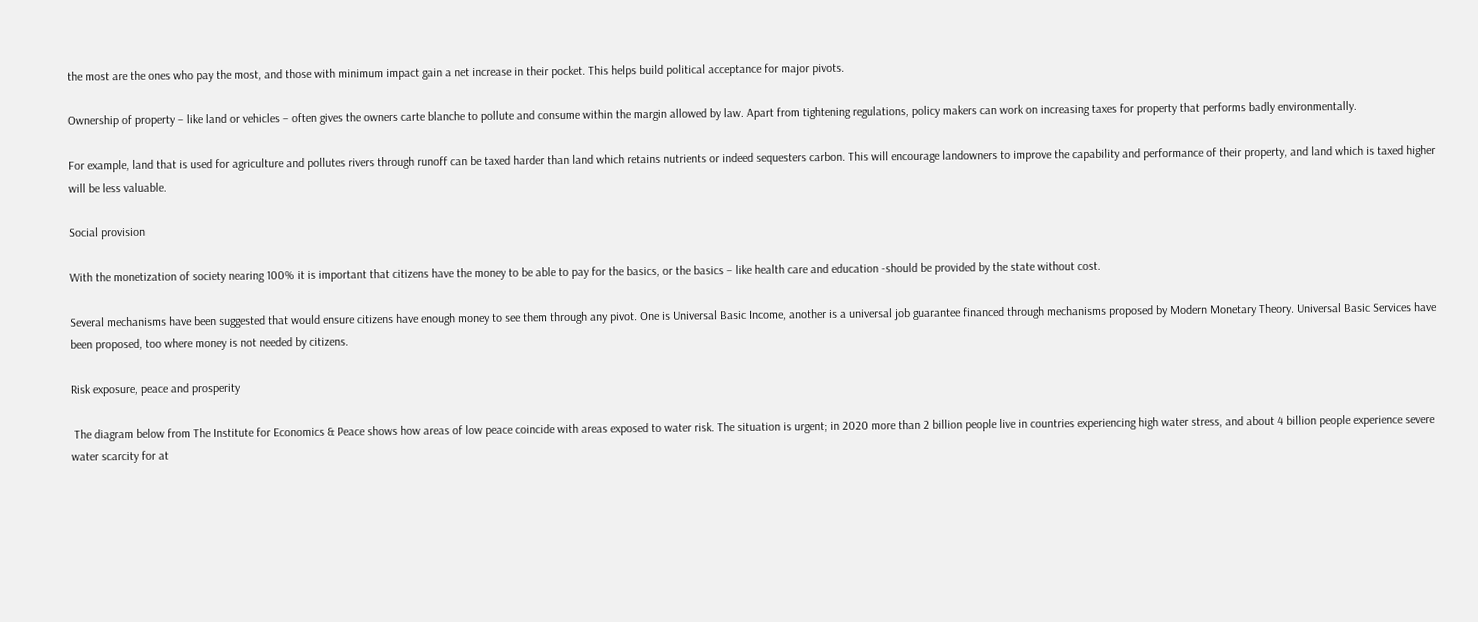the most are the ones who pay the most, and those with minimum impact gain a net increase in their pocket. This helps build political acceptance for major pivots.

Ownership of property – like land or vehicles – often gives the owners carte blanche to pollute and consume within the margin allowed by law. Apart from tightening regulations, policy makers can work on increasing taxes for property that performs badly environmentally.

For example, land that is used for agriculture and pollutes rivers through runoff can be taxed harder than land which retains nutrients or indeed sequesters carbon. This will encourage landowners to improve the capability and performance of their property, and land which is taxed higher will be less valuable.

Social provision

With the monetization of society nearing 100% it is important that citizens have the money to be able to pay for the basics, or the basics – like health care and education -should be provided by the state without cost.

Several mechanisms have been suggested that would ensure citizens have enough money to see them through any pivot. One is Universal Basic Income, another is a universal job guarantee financed through mechanisms proposed by Modern Monetary Theory. Universal Basic Services have been proposed, too where money is not needed by citizens.

Risk exposure, peace and prosperity

 The diagram below from The Institute for Economics & Peace shows how areas of low peace coincide with areas exposed to water risk. The situation is urgent; in 2020 more than 2 billion people live in countries experiencing high water stress, and about 4 billion people experience severe water scarcity for at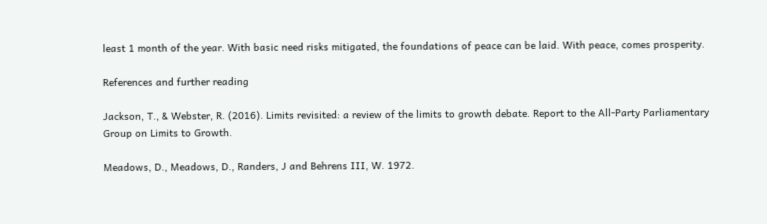least 1 month of the year. With basic need risks mitigated, the foundations of peace can be laid. With peace, comes prosperity.

References and further reading

Jackson, T., & Webster, R. (2016). Limits revisited: a review of the limits to growth debate. Report to the All-Party Parliamentary Group on Limits to Growth.

Meadows, D., Meadows, D., Randers, J and Behrens III, W. 1972.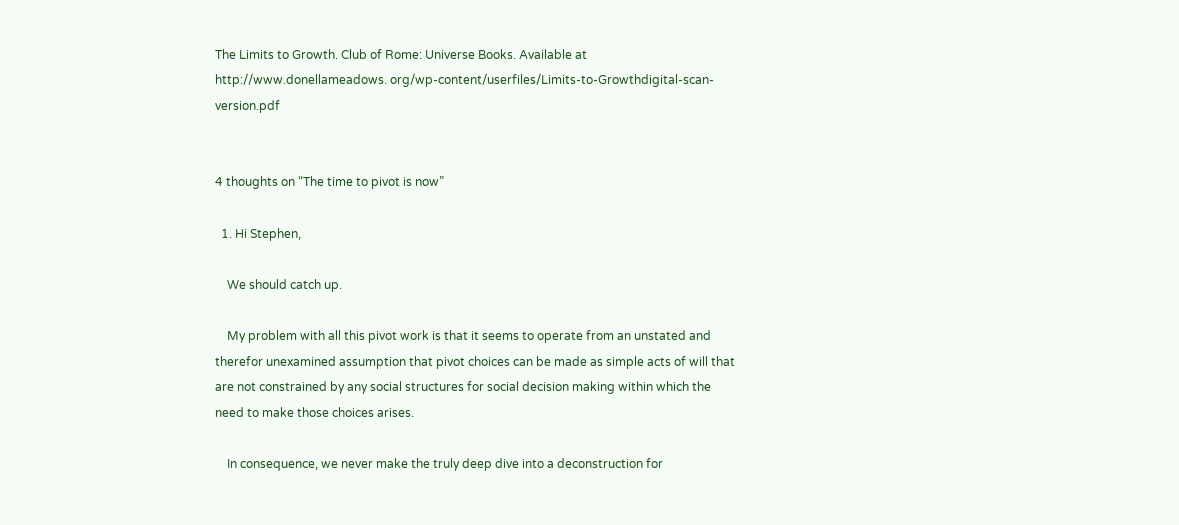The Limits to Growth. Club of Rome: Universe Books. Available at http://www.donellameadows. org/wp-content/userfiles/Limits-to-Growthdigital-scan-version.pdf


4 thoughts on “The time to pivot is now”

  1. Hi Stephen,

    We should catch up.

    My problem with all this pivot work is that it seems to operate from an unstated and therefor unexamined assumption that pivot choices can be made as simple acts of will that are not constrained by any social structures for social decision making within which the need to make those choices arises.

    In consequence, we never make the truly deep dive into a deconstruction for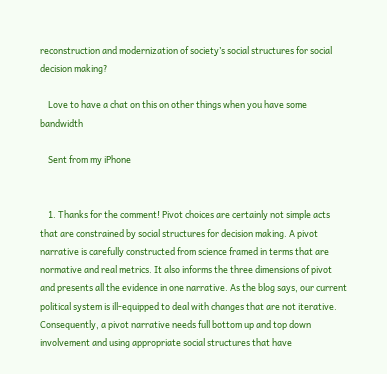reconstruction and modernization of society’s social structures for social decision making?

    Love to have a chat on this on other things when you have some bandwidth

    Sent from my iPhone


    1. Thanks for the comment! Pivot choices are certainly not simple acts that are constrained by social structures for decision making. A pivot narrative is carefully constructed from science framed in terms that are normative and real metrics. It also informs the three dimensions of pivot and presents all the evidence in one narrative. As the blog says, our current political system is ill-equipped to deal with changes that are not iterative. Consequently, a pivot narrative needs full bottom up and top down involvement and using appropriate social structures that have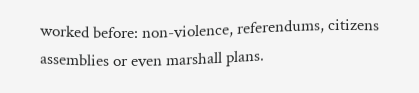worked before: non-violence, referendums, citizens assemblies or even marshall plans.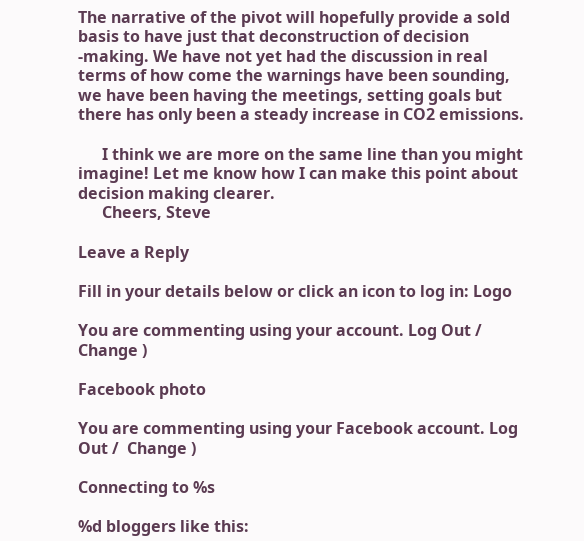The narrative of the pivot will hopefully provide a sold basis to have just that deconstruction of decision -making. We have not yet had the discussion in real terms of how come the warnings have been sounding, we have been having the meetings, setting goals but there has only been a steady increase in CO2 emissions.

      I think we are more on the same line than you might imagine! Let me know how I can make this point about decision making clearer.
      Cheers, Steve

Leave a Reply

Fill in your details below or click an icon to log in: Logo

You are commenting using your account. Log Out /  Change )

Facebook photo

You are commenting using your Facebook account. Log Out /  Change )

Connecting to %s

%d bloggers like this: